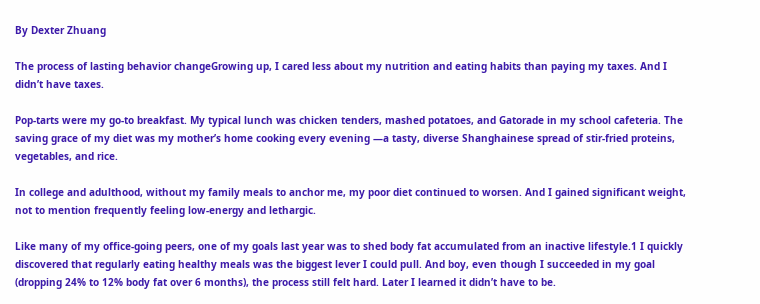By Dexter Zhuang

The process of lasting behavior changeGrowing up, I cared less about my nutrition and eating habits than paying my taxes. And I didn’t have taxes.

Pop-tarts were my go-to breakfast. My typical lunch was chicken tenders, mashed potatoes, and Gatorade in my school cafeteria. The saving grace of my diet was my mother’s home cooking every evening —a tasty, diverse Shanghainese spread of stir-fried proteins, vegetables, and rice.

In college and adulthood, without my family meals to anchor me, my poor diet continued to worsen. And I gained significant weight, not to mention frequently feeling low-energy and lethargic.

Like many of my office-going peers, one of my goals last year was to shed body fat accumulated from an inactive lifestyle.1 I quickly discovered that regularly eating healthy meals was the biggest lever I could pull. And boy, even though I succeeded in my goal (dropping 24% to 12% body fat over 6 months), the process still felt hard. Later I learned it didn’t have to be.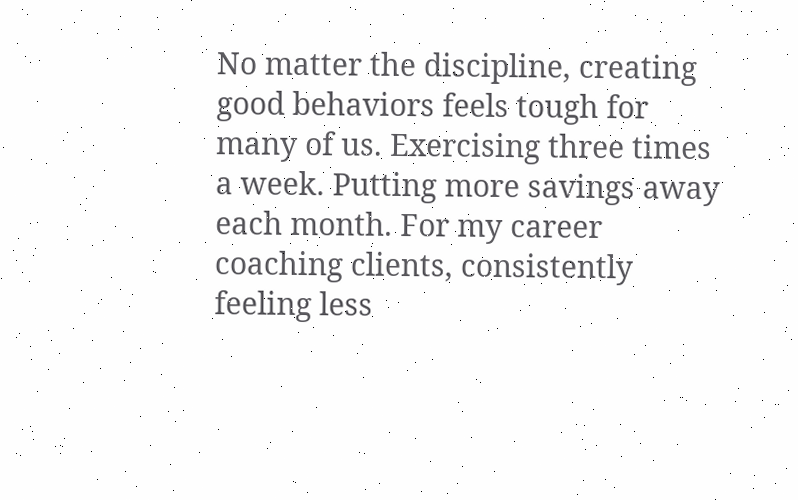No matter the discipline, creating good behaviors feels tough for many of us. Exercising three times a week. Putting more savings away each month. For my career coaching clients, consistently feeling less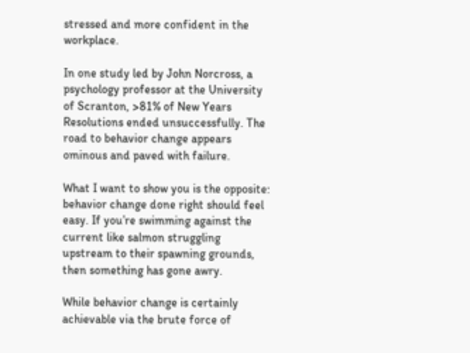stressed and more confident in the workplace.

In one study led by John Norcross, a psychology professor at the University of Scranton, >81% of New Years Resolutions ended unsuccessfully. The road to behavior change appears ominous and paved with failure.

What I want to show you is the opposite: behavior change done right should feel easy. If you’re swimming against the current like salmon struggling upstream to their spawning grounds, then something has gone awry.

While behavior change is certainly achievable via the brute force of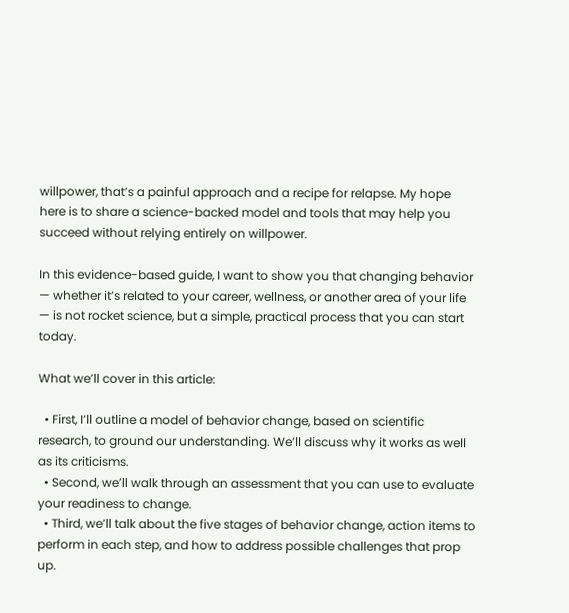willpower, that’s a painful approach and a recipe for relapse. My hope here is to share a science-backed model and tools that may help you succeed without relying entirely on willpower.

In this evidence-based guide, I want to show you that changing behavior — whether it’s related to your career, wellness, or another area of your life — is not rocket science, but a simple, practical process that you can start today.

What we’ll cover in this article:

  • First, I’ll outline a model of behavior change, based on scientific research, to ground our understanding. We’ll discuss why it works as well as its criticisms.
  • Second, we’ll walk through an assessment that you can use to evaluate your readiness to change.
  • Third, we’ll talk about the five stages of behavior change, action items to perform in each step, and how to address possible challenges that prop up.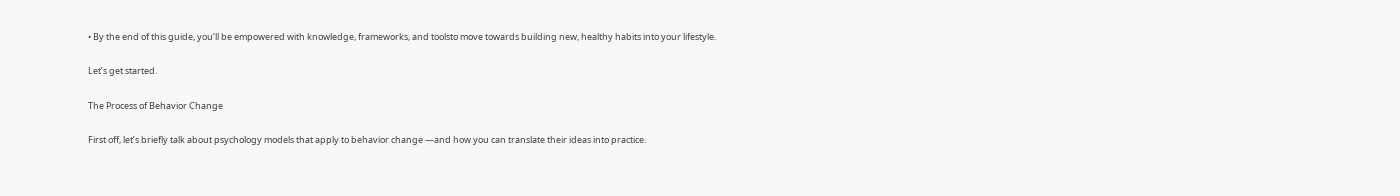• By the end of this guide, you’ll be empowered with knowledge, frameworks, and toolsto move towards building new, healthy habits into your lifestyle.

Let’s get started.

The Process of Behavior Change

First off, let’s briefly talk about psychology models that apply to behavior change —and how you can translate their ideas into practice.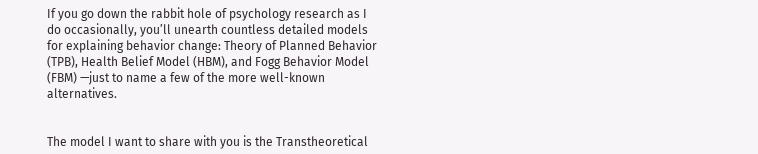If you go down the rabbit hole of psychology research as I do occasionally, you’ll unearth countless detailed models for explaining behavior change: Theory of Planned Behavior (TPB), Health Belief Model (HBM), and Fogg Behavior Model (FBM) —just to name a few of the more well-known alternatives.


The model I want to share with you is the Transtheoretical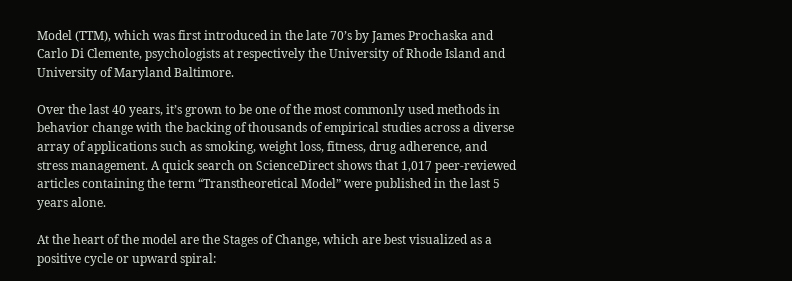Model (TTM), which was first introduced in the late 70’s by James Prochaska and Carlo Di Clemente, psychologists at respectively the University of Rhode Island and University of Maryland Baltimore.

Over the last 40 years, it’s grown to be one of the most commonly used methods in behavior change with the backing of thousands of empirical studies across a diverse array of applications such as smoking, weight loss, fitness, drug adherence, and stress management. A quick search on ScienceDirect shows that 1,017 peer-reviewed articles containing the term “Transtheoretical Model” were published in the last 5 years alone.

At the heart of the model are the Stages of Change, which are best visualized as a positive cycle or upward spiral: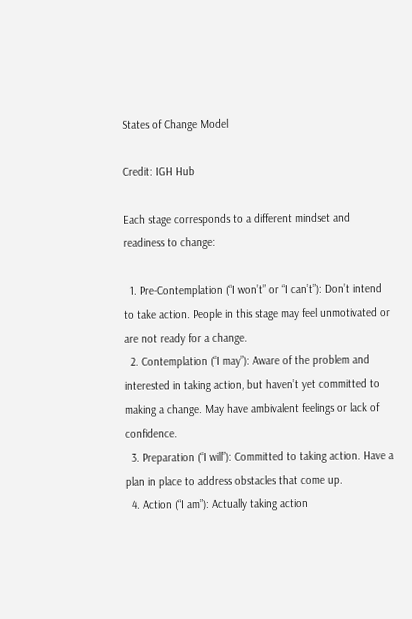States of Change Model

Credit: IGH Hub

Each stage corresponds to a different mindset and readiness to change:

  1. Pre-Contemplation (“I won’t” or “I can’t”): Don’t intend to take action. People in this stage may feel unmotivated or are not ready for a change.
  2. Contemplation (“I may”): Aware of the problem and interested in taking action, but haven’t yet committed to making a change. May have ambivalent feelings or lack of confidence.
  3. Preparation (“I will”): Committed to taking action. Have a plan in place to address obstacles that come up.
  4. Action (“I am”): Actually taking action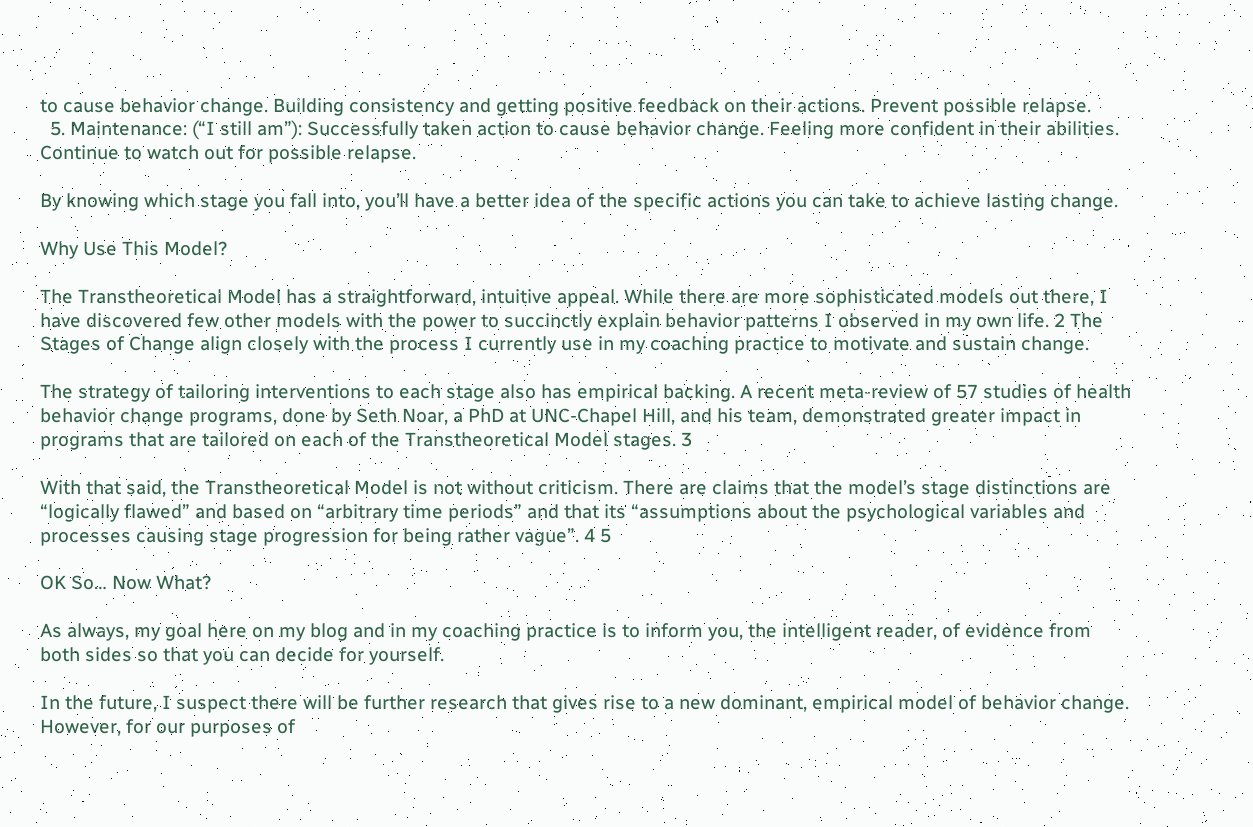to cause behavior change. Building consistency and getting positive feedback on their actions. Prevent possible relapse.
  5. Maintenance: (“I still am”): Successfully taken action to cause behavior change. Feeling more confident in their abilities. Continue to watch out for possible relapse.

By knowing which stage you fall into, you’ll have a better idea of the specific actions you can take to achieve lasting change.

Why Use This Model?

The Transtheoretical Model has a straightforward, intuitive appeal. While there are more sophisticated models out there, I have discovered few other models with the power to succinctly explain behavior patterns I observed in my own life. 2 The Stages of Change align closely with the process I currently use in my coaching practice to motivate and sustain change.

The strategy of tailoring interventions to each stage also has empirical backing. A recent meta-review of 57 studies of health behavior change programs, done by Seth Noar, a PhD at UNC-Chapel Hill, and his team, demonstrated greater impact in programs that are tailored on each of the Transtheoretical Model stages. 3

With that said, the Transtheoretical Model is not without criticism. There are claims that the model’s stage distinctions are “logically flawed” and based on “arbitrary time periods” and that its “assumptions about the psychological variables and processes causing stage progression for being rather vague”. 4 5

OK So… Now What?

As always, my goal here on my blog and in my coaching practice is to inform you, the intelligent reader, of evidence from both sides so that you can decide for yourself.

In the future, I suspect there will be further research that gives rise to a new dominant, empirical model of behavior change. However, for our purposes of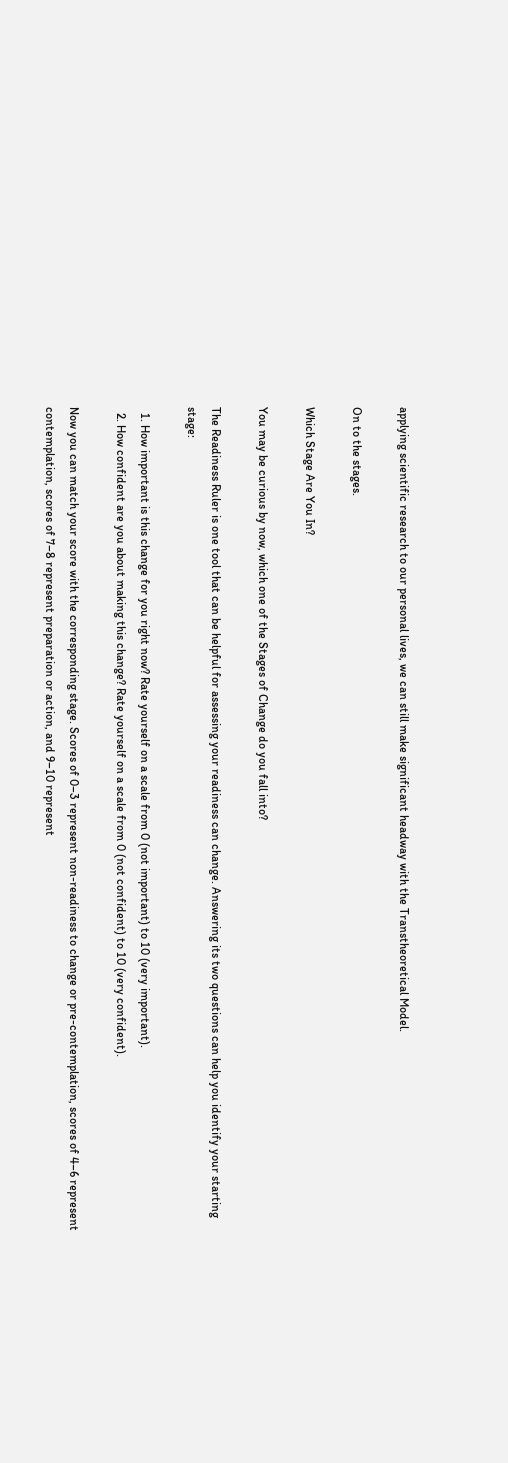applying scientific research to our personal lives, we can still make significant headway with the Transtheoretical Model.

On to the stages.

Which Stage Are You In?

You may be curious by now, which one of the Stages of Change do you fall into?

The Readiness Ruler is one tool that can be helpful for assessing your readiness can change. Answering its two questions can help you identify your starting stage:

  1. How important is this change for you right now? Rate yourself on a scale from 0 (not important) to 10 (very important).
  2. How confident are you about making this change? Rate yourself on a scale from 0 (not confident) to 10 (very confident).

Now you can match your score with the corresponding stage. Scores of 0–3 represent non-readiness to change or pre-contemplation, scores of 4–6 represent contemplation, scores of 7–8 represent preparation or action, and 9–10 represent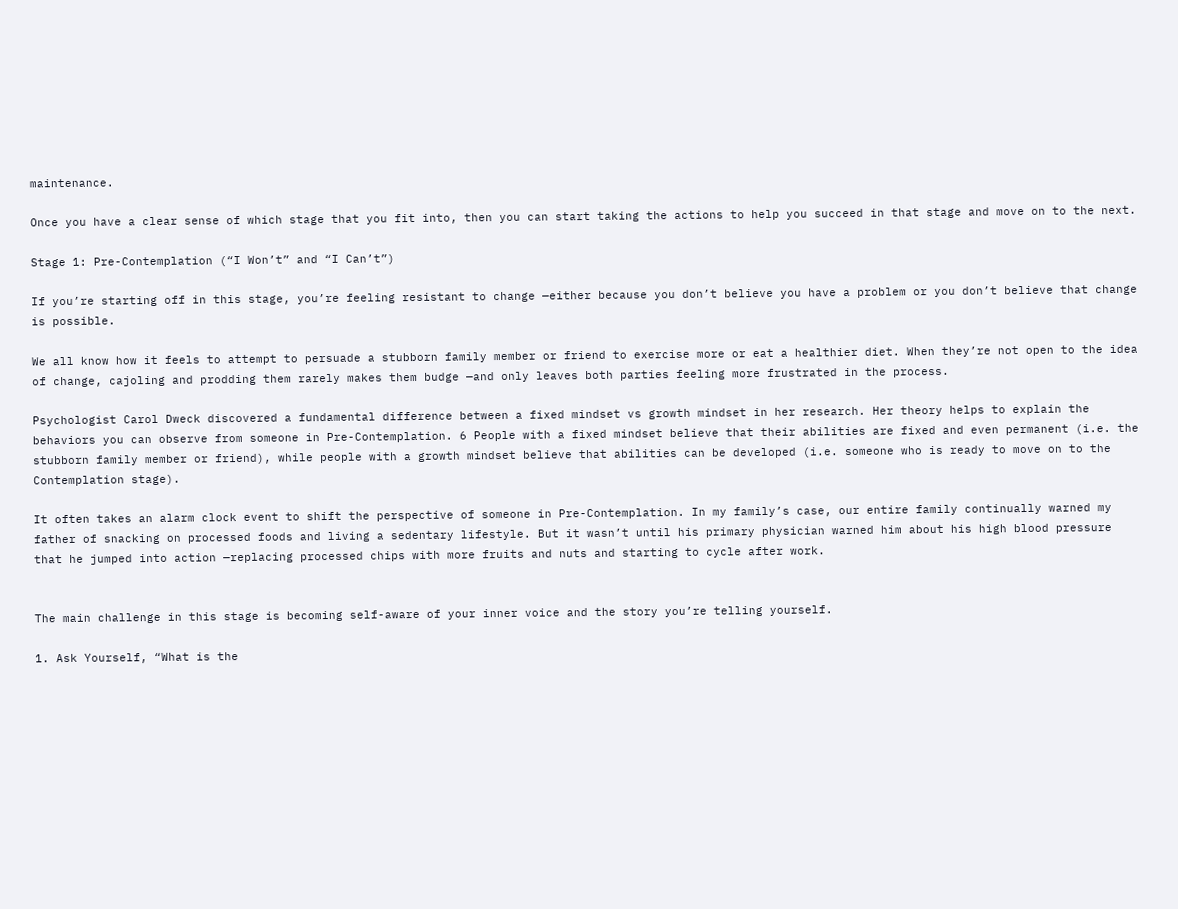maintenance.

Once you have a clear sense of which stage that you fit into, then you can start taking the actions to help you succeed in that stage and move on to the next.

Stage 1: Pre-Contemplation (“I Won’t” and “I Can’t”)

If you’re starting off in this stage, you’re feeling resistant to change —either because you don’t believe you have a problem or you don’t believe that change is possible.

We all know how it feels to attempt to persuade a stubborn family member or friend to exercise more or eat a healthier diet. When they’re not open to the idea of change, cajoling and prodding them rarely makes them budge —and only leaves both parties feeling more frustrated in the process.

Psychologist Carol Dweck discovered a fundamental difference between a fixed mindset vs growth mindset in her research. Her theory helps to explain the behaviors you can observe from someone in Pre-Contemplation. 6 People with a fixed mindset believe that their abilities are fixed and even permanent (i.e. the stubborn family member or friend), while people with a growth mindset believe that abilities can be developed (i.e. someone who is ready to move on to the Contemplation stage).

It often takes an alarm clock event to shift the perspective of someone in Pre-Contemplation. In my family’s case, our entire family continually warned my father of snacking on processed foods and living a sedentary lifestyle. But it wasn’t until his primary physician warned him about his high blood pressure that he jumped into action —replacing processed chips with more fruits and nuts and starting to cycle after work.


The main challenge in this stage is becoming self-aware of your inner voice and the story you’re telling yourself.

1. Ask Yourself, “What is the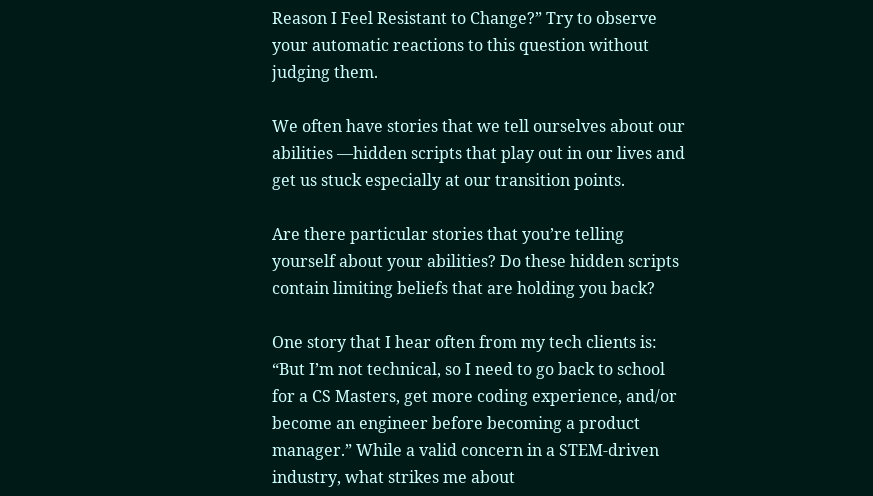Reason I Feel Resistant to Change?” Try to observe your automatic reactions to this question without judging them.

We often have stories that we tell ourselves about our abilities —hidden scripts that play out in our lives and get us stuck especially at our transition points.

Are there particular stories that you’re telling yourself about your abilities? Do these hidden scripts contain limiting beliefs that are holding you back?

One story that I hear often from my tech clients is: “But I’m not technical, so I need to go back to school for a CS Masters, get more coding experience, and/or become an engineer before becoming a product manager.” While a valid concern in a STEM-driven industry, what strikes me about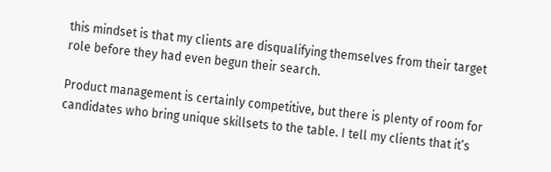this mindset is that my clients are disqualifying themselves from their target role before they had even begun their search.

Product management is certainly competitive, but there is plenty of room for candidates who bring unique skillsets to the table. I tell my clients that it’s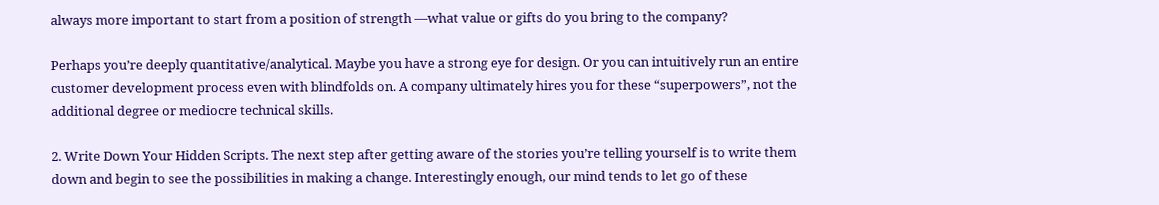always more important to start from a position of strength —what value or gifts do you bring to the company?

Perhaps you’re deeply quantitative/analytical. Maybe you have a strong eye for design. Or you can intuitively run an entire customer development process even with blindfolds on. A company ultimately hires you for these “superpowers”, not the additional degree or mediocre technical skills.

2. Write Down Your Hidden Scripts. The next step after getting aware of the stories you’re telling yourself is to write them down and begin to see the possibilities in making a change. Interestingly enough, our mind tends to let go of these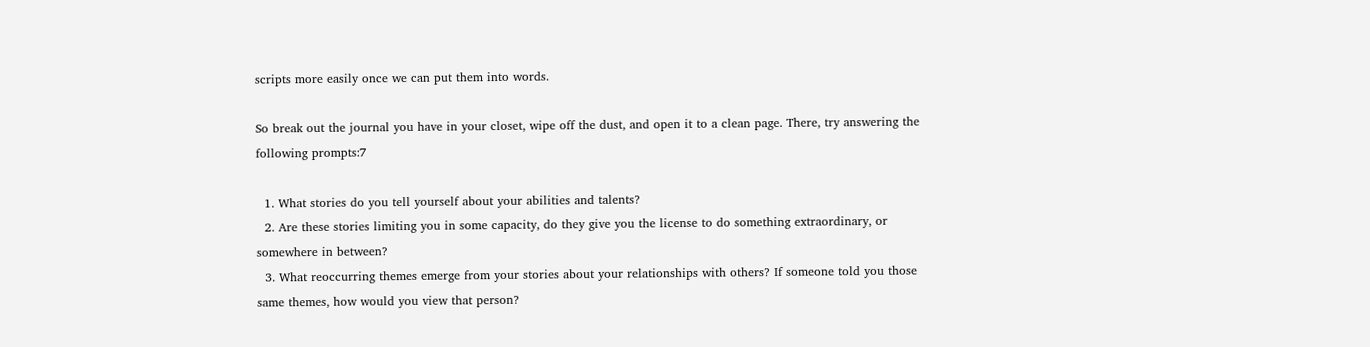scripts more easily once we can put them into words.

So break out the journal you have in your closet, wipe off the dust, and open it to a clean page. There, try answering the following prompts:7

  1. What stories do you tell yourself about your abilities and talents?
  2. Are these stories limiting you in some capacity, do they give you the license to do something extraordinary, or somewhere in between?
  3. What reoccurring themes emerge from your stories about your relationships with others? If someone told you those same themes, how would you view that person?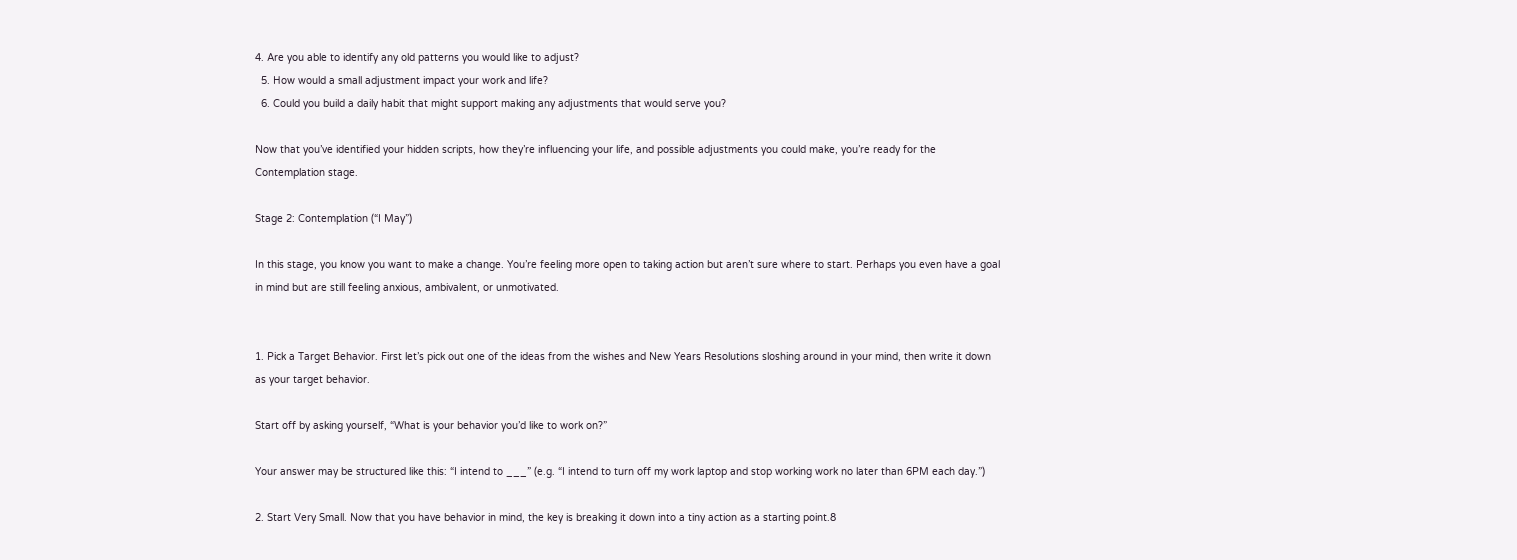4. Are you able to identify any old patterns you would like to adjust?
  5. How would a small adjustment impact your work and life?
  6. Could you build a daily habit that might support making any adjustments that would serve you?

Now that you’ve identified your hidden scripts, how they’re influencing your life, and possible adjustments you could make, you’re ready for the Contemplation stage.

Stage 2: Contemplation (“I May”)

In this stage, you know you want to make a change. You’re feeling more open to taking action but aren’t sure where to start. Perhaps you even have a goal in mind but are still feeling anxious, ambivalent, or unmotivated.


1. Pick a Target Behavior. First let’s pick out one of the ideas from the wishes and New Years Resolutions sloshing around in your mind, then write it down as your target behavior.

Start off by asking yourself, “What is your behavior you’d like to work on?”

Your answer may be structured like this: “I intend to ___” (e.g. “I intend to turn off my work laptop and stop working work no later than 6PM each day.”)

2. Start Very Small. Now that you have behavior in mind, the key is breaking it down into a tiny action as a starting point.8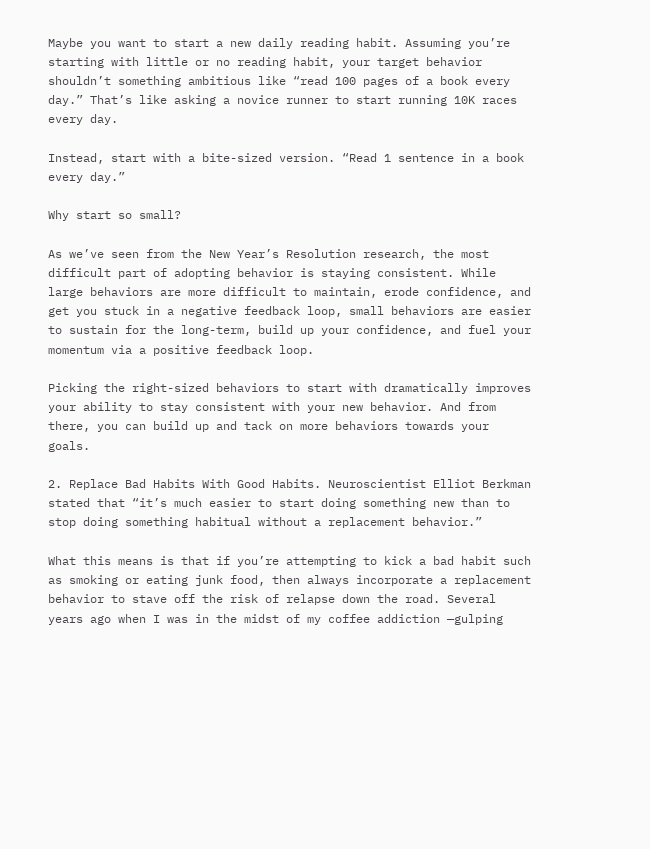Maybe you want to start a new daily reading habit. Assuming you’re starting with little or no reading habit, your target behavior shouldn’t something ambitious like “read 100 pages of a book every day.” That’s like asking a novice runner to start running 10K races every day.

Instead, start with a bite-sized version. “Read 1 sentence in a book every day.”

Why start so small?

As we’ve seen from the New Year’s Resolution research, the most difficult part of adopting behavior is staying consistent. While large behaviors are more difficult to maintain, erode confidence, and get you stuck in a negative feedback loop, small behaviors are easier to sustain for the long-term, build up your confidence, and fuel your momentum via a positive feedback loop.

Picking the right-sized behaviors to start with dramatically improves your ability to stay consistent with your new behavior. And from there, you can build up and tack on more behaviors towards your goals.

2. Replace Bad Habits With Good Habits. Neuroscientist Elliot Berkman stated that “it’s much easier to start doing something new than to stop doing something habitual without a replacement behavior.”

What this means is that if you’re attempting to kick a bad habit such as smoking or eating junk food, then always incorporate a replacement behavior to stave off the risk of relapse down the road. Several years ago when I was in the midst of my coffee addiction —gulping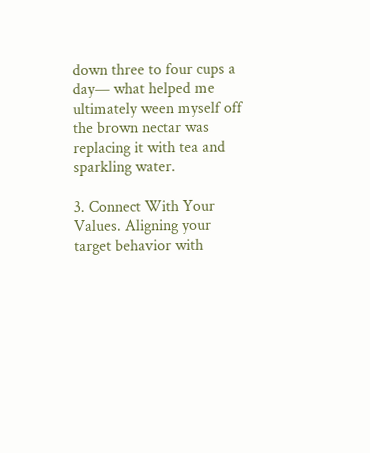down three to four cups a day— what helped me ultimately ween myself off the brown nectar was replacing it with tea and sparkling water.

3. Connect With Your Values. Aligning your target behavior with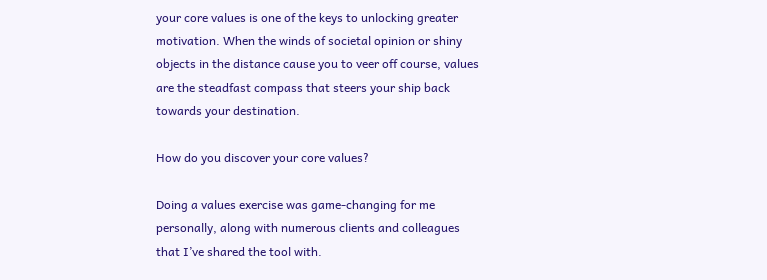your core values is one of the keys to unlocking greater motivation. When the winds of societal opinion or shiny objects in the distance cause you to veer off course, values are the steadfast compass that steers your ship back towards your destination.

How do you discover your core values?

Doing a values exercise was game-changing for me personally, along with numerous clients and colleagues that I’ve shared the tool with.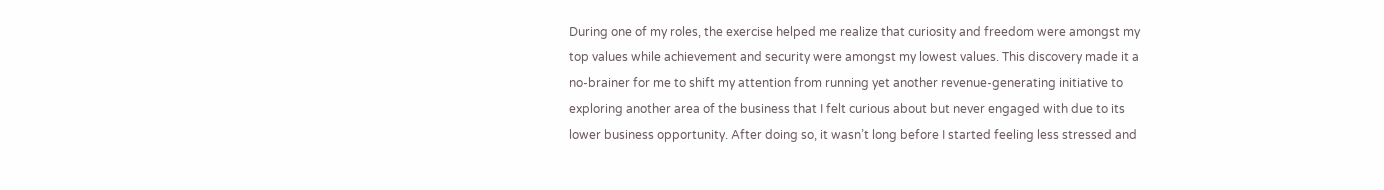During one of my roles, the exercise helped me realize that curiosity and freedom were amongst my top values while achievement and security were amongst my lowest values. This discovery made it a no-brainer for me to shift my attention from running yet another revenue-generating initiative to exploring another area of the business that I felt curious about but never engaged with due to its lower business opportunity. After doing so, it wasn’t long before I started feeling less stressed and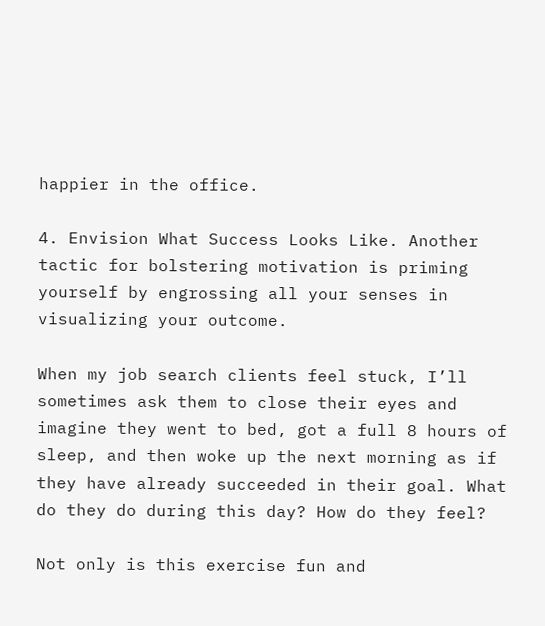happier in the office.

4. Envision What Success Looks Like. Another tactic for bolstering motivation is priming yourself by engrossing all your senses in visualizing your outcome.

When my job search clients feel stuck, I’ll sometimes ask them to close their eyes and imagine they went to bed, got a full 8 hours of sleep, and then woke up the next morning as if they have already succeeded in their goal. What do they do during this day? How do they feel?

Not only is this exercise fun and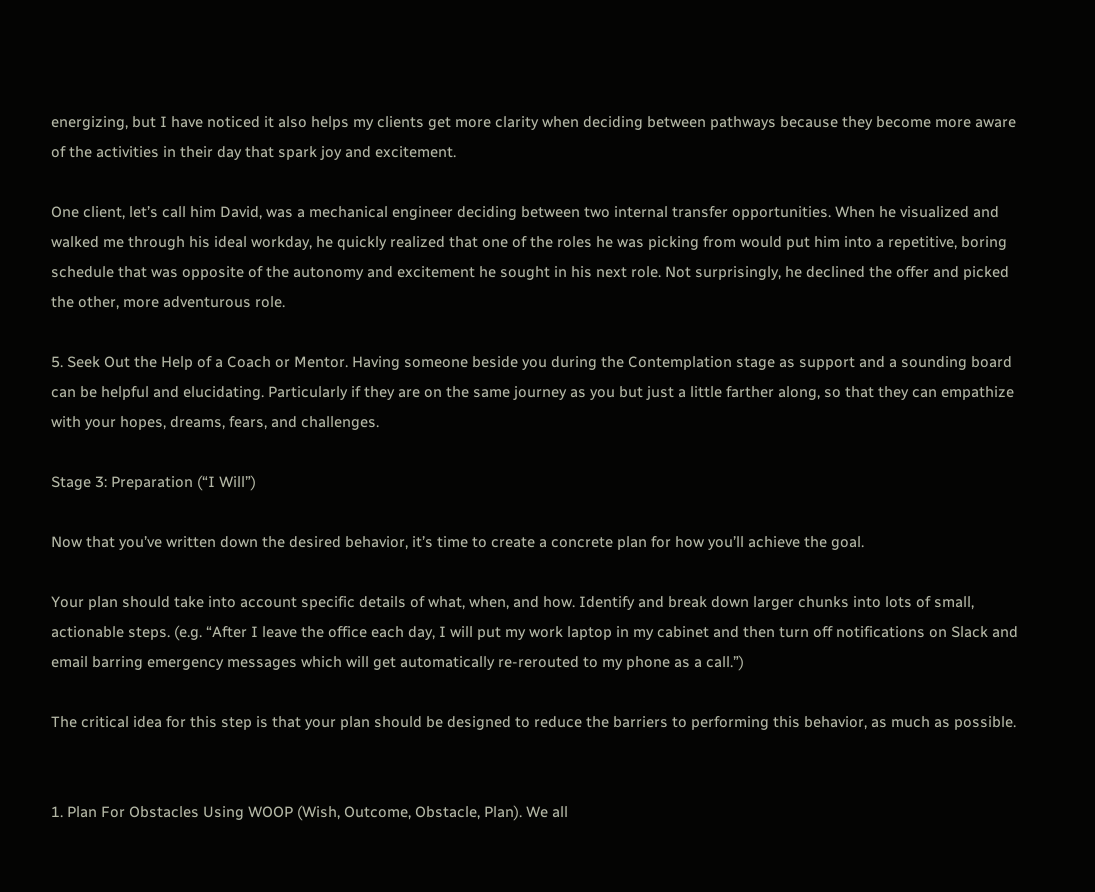energizing, but I have noticed it also helps my clients get more clarity when deciding between pathways because they become more aware of the activities in their day that spark joy and excitement.

One client, let’s call him David, was a mechanical engineer deciding between two internal transfer opportunities. When he visualized and walked me through his ideal workday, he quickly realized that one of the roles he was picking from would put him into a repetitive, boring schedule that was opposite of the autonomy and excitement he sought in his next role. Not surprisingly, he declined the offer and picked the other, more adventurous role.

5. Seek Out the Help of a Coach or Mentor. Having someone beside you during the Contemplation stage as support and a sounding board can be helpful and elucidating. Particularly if they are on the same journey as you but just a little farther along, so that they can empathize with your hopes, dreams, fears, and challenges.

Stage 3: Preparation (“I Will”)

Now that you’ve written down the desired behavior, it’s time to create a concrete plan for how you’ll achieve the goal.

Your plan should take into account specific details of what, when, and how. Identify and break down larger chunks into lots of small, actionable steps. (e.g. “After I leave the office each day, I will put my work laptop in my cabinet and then turn off notifications on Slack and email barring emergency messages which will get automatically re-rerouted to my phone as a call.”)

The critical idea for this step is that your plan should be designed to reduce the barriers to performing this behavior, as much as possible.


1. Plan For Obstacles Using WOOP (Wish, Outcome, Obstacle, Plan). We all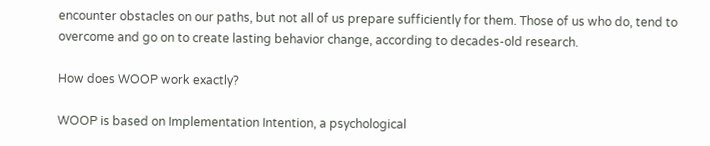encounter obstacles on our paths, but not all of us prepare sufficiently for them. Those of us who do, tend to overcome and go on to create lasting behavior change, according to decades-old research.

How does WOOP work exactly?

WOOP is based on Implementation Intention, a psychological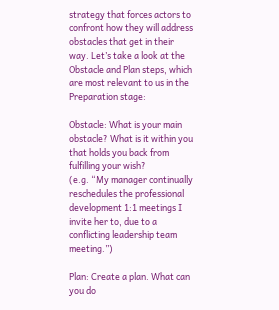strategy that forces actors to confront how they will address obstacles that get in their way. Let’s take a look at the Obstacle and Plan steps, which are most relevant to us in the Preparation stage:

Obstacle: What is your main obstacle? What is it within you that holds you back from fulfilling your wish?
(e.g. “My manager continually reschedules the professional development 1:1 meetings I invite her to, due to a conflicting leadership team meeting.”)

Plan: Create a plan. What can you do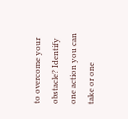to overcome your obstacle? Identify one action you can take or one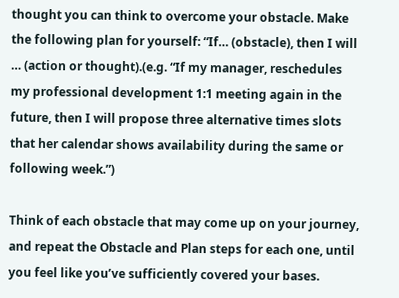thought you can think to overcome your obstacle. Make the following plan for yourself: “If… (obstacle), then I will … (action or thought).(e.g. “If my manager, reschedules my professional development 1:1 meeting again in the future, then I will propose three alternative times slots that her calendar shows availability during the same or following week.”)

Think of each obstacle that may come up on your journey, and repeat the Obstacle and Plan steps for each one, until you feel like you’ve sufficiently covered your bases.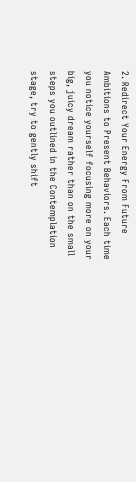2. Redirect Your Energy From Future Ambitions to Present Behaviors. Each time you notice yourself focusing more on your big, juicy dream rather than on the small steps you outlined in the Contemplation stage, try to gently shift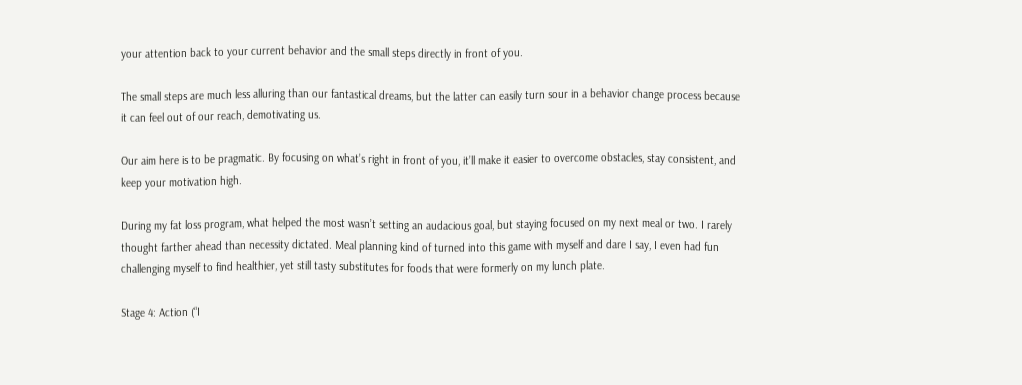your attention back to your current behavior and the small steps directly in front of you.

The small steps are much less alluring than our fantastical dreams, but the latter can easily turn sour in a behavior change process because it can feel out of our reach, demotivating us.

Our aim here is to be pragmatic. By focusing on what’s right in front of you, it’ll make it easier to overcome obstacles, stay consistent, and keep your motivation high.

During my fat loss program, what helped the most wasn’t setting an audacious goal, but staying focused on my next meal or two. I rarely thought farther ahead than necessity dictated. Meal planning kind of turned into this game with myself and dare I say, I even had fun challenging myself to find healthier, yet still tasty substitutes for foods that were formerly on my lunch plate.

Stage 4: Action (“I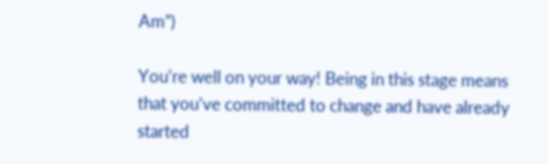Am”)

You’re well on your way! Being in this stage means that you’ve committed to change and have already started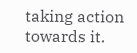taking action towards it.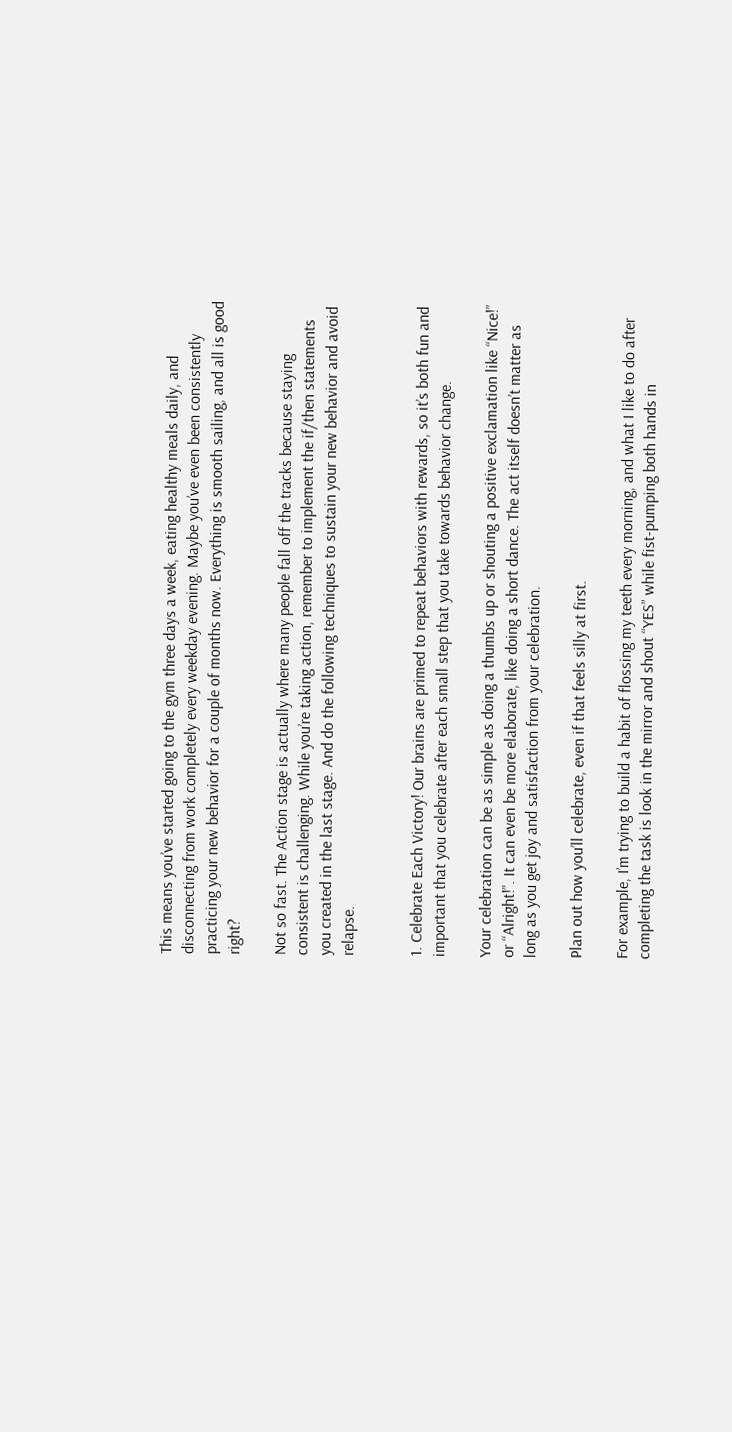This means you’ve started going to the gym three days a week, eating healthy meals daily, and disconnecting from work completely every weekday evening. Maybe you’ve even been consistently practicing your new behavior for a couple of months now. Everything is smooth sailing, and all is good right?

Not so fast. The Action stage is actually where many people fall off the tracks because staying consistent is challenging. While you’re taking action, remember to implement the if/then statements you created in the last stage. And do the following techniques to sustain your new behavior and avoid relapse.


1. Celebrate Each Victory! Our brains are primed to repeat behaviors with rewards, so it’s both fun and important that you celebrate after each small step that you take towards behavior change.

Your celebration can be as simple as doing a thumbs up or shouting a positive exclamation like “Nice!” or “Alright!”. It can even be more elaborate, like doing a short dance. The act itself doesn’t matter as long as you get joy and satisfaction from your celebration.

Plan out how you’ll celebrate, even if that feels silly at first.

For example, I’m trying to build a habit of flossing my teeth every morning, and what I like to do after completing the task is look in the mirror and shout “YES” while fist-pumping both hands in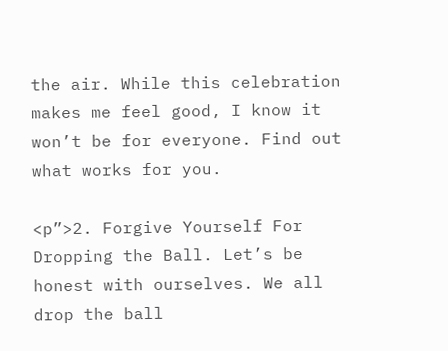the air. While this celebration makes me feel good, I know it won’t be for everyone. Find out what works for you.

<p”>2. Forgive Yourself For Dropping the Ball. Let’s be honest with ourselves. We all drop the ball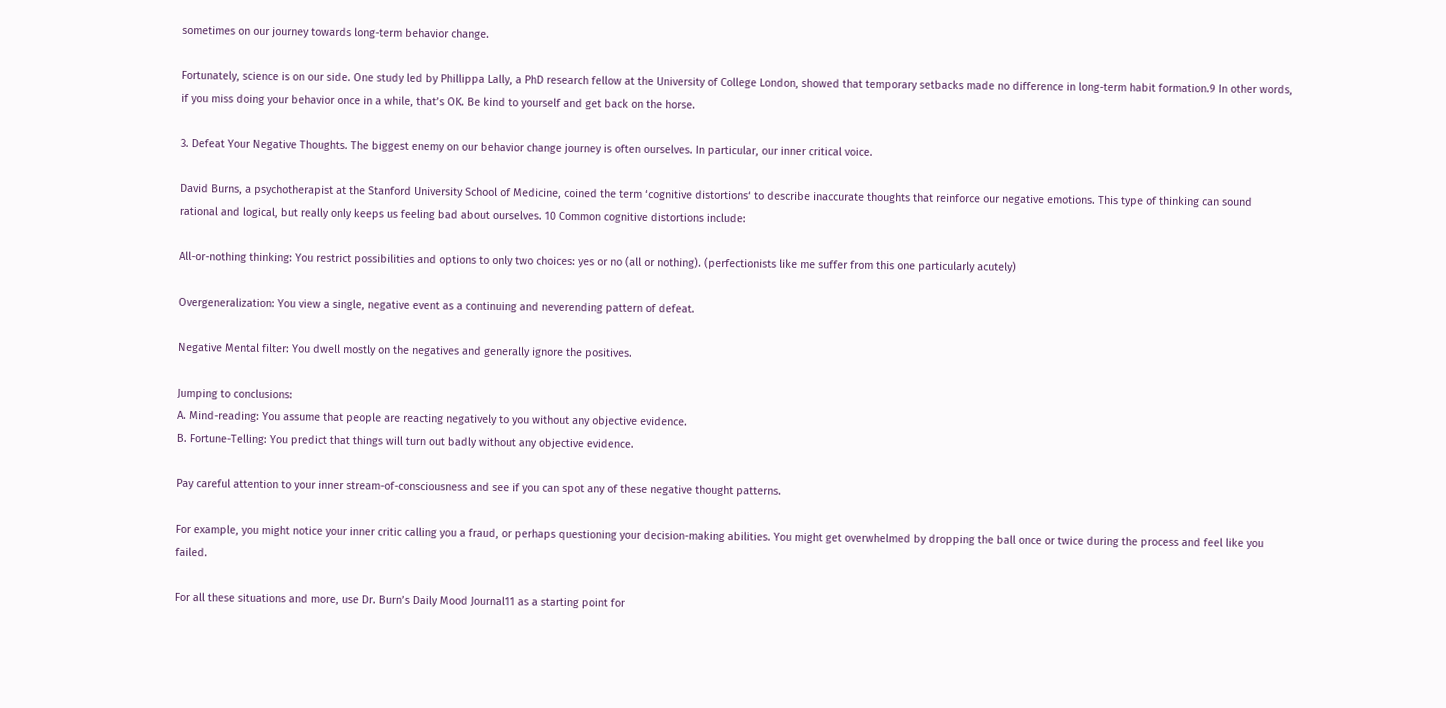sometimes on our journey towards long-term behavior change.

Fortunately, science is on our side. One study led by Phillippa Lally, a PhD research fellow at the University of College London, showed that temporary setbacks made no difference in long-term habit formation.9 In other words, if you miss doing your behavior once in a while, that’s OK. Be kind to yourself and get back on the horse.

3. Defeat Your Negative Thoughts. The biggest enemy on our behavior change journey is often ourselves. In particular, our inner critical voice.

David Burns, a psychotherapist at the Stanford University School of Medicine, coined the term ‘cognitive distortions‘ to describe inaccurate thoughts that reinforce our negative emotions. This type of thinking can sound rational and logical, but really only keeps us feeling bad about ourselves. 10 Common cognitive distortions include:

All-or-nothing thinking: You restrict possibilities and options to only two choices: yes or no (all or nothing). (perfectionists like me suffer from this one particularly acutely)

Overgeneralization: You view a single, negative event as a continuing and neverending pattern of defeat.

Negative Mental filter: You dwell mostly on the negatives and generally ignore the positives.

Jumping to conclusions:
A. Mind-reading: You assume that people are reacting negatively to you without any objective evidence.
B. Fortune-Telling: You predict that things will turn out badly without any objective evidence.

Pay careful attention to your inner stream-of-consciousness and see if you can spot any of these negative thought patterns.

For example, you might notice your inner critic calling you a fraud, or perhaps questioning your decision-making abilities. You might get overwhelmed by dropping the ball once or twice during the process and feel like you failed.

For all these situations and more, use Dr. Burn’s Daily Mood Journal11 as a starting point for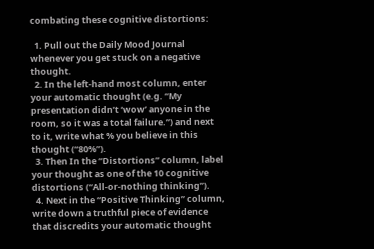combating these cognitive distortions:

  1. Pull out the Daily Mood Journal whenever you get stuck on a negative thought.
  2. In the left-hand most column, enter your automatic thought (e.g. “My presentation didn’t ‘wow’ anyone in the room, so it was a total failure.”) and next to it, write what % you believe in this thought (“80%”).
  3. Then In the “Distortions” column, label your thought as one of the 10 cognitive distortions (“All-or-nothing thinking”).
  4. Next in the “Positive Thinking” column, write down a truthful piece of evidence that discredits your automatic thought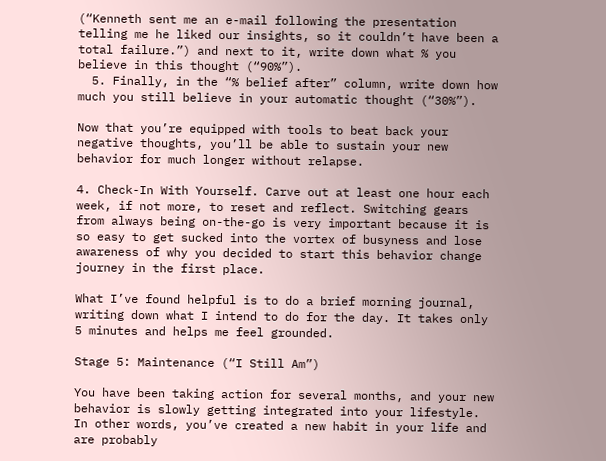(“Kenneth sent me an e-mail following the presentation telling me he liked our insights, so it couldn’t have been a total failure.”) and next to it, write down what % you believe in this thought (“90%”).
  5. Finally, in the “% belief after” column, write down how much you still believe in your automatic thought (“30%”).

Now that you’re equipped with tools to beat back your negative thoughts, you’ll be able to sustain your new behavior for much longer without relapse.

4. Check-In With Yourself. Carve out at least one hour each week, if not more, to reset and reflect. Switching gears from always being on-the-go is very important because it is so easy to get sucked into the vortex of busyness and lose awareness of why you decided to start this behavior change journey in the first place.

What I’ve found helpful is to do a brief morning journal, writing down what I intend to do for the day. It takes only 5 minutes and helps me feel grounded.

Stage 5: Maintenance (“I Still Am”)

You have been taking action for several months, and your new behavior is slowly getting integrated into your lifestyle. In other words, you’ve created a new habit in your life and are probably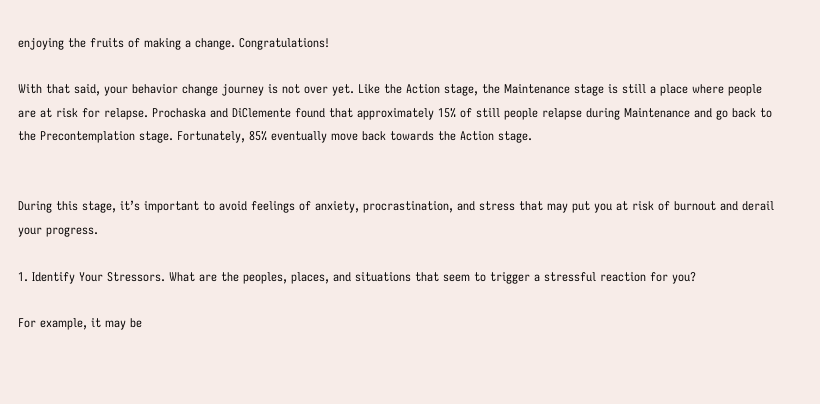enjoying the fruits of making a change. Congratulations!

With that said, your behavior change journey is not over yet. Like the Action stage, the Maintenance stage is still a place where people are at risk for relapse. Prochaska and DiClemente found that approximately 15% of still people relapse during Maintenance and go back to the Precontemplation stage. Fortunately, 85% eventually move back towards the Action stage.


During this stage, it’s important to avoid feelings of anxiety, procrastination, and stress that may put you at risk of burnout and derail your progress.

1. Identify Your Stressors. What are the peoples, places, and situations that seem to trigger a stressful reaction for you?

For example, it may be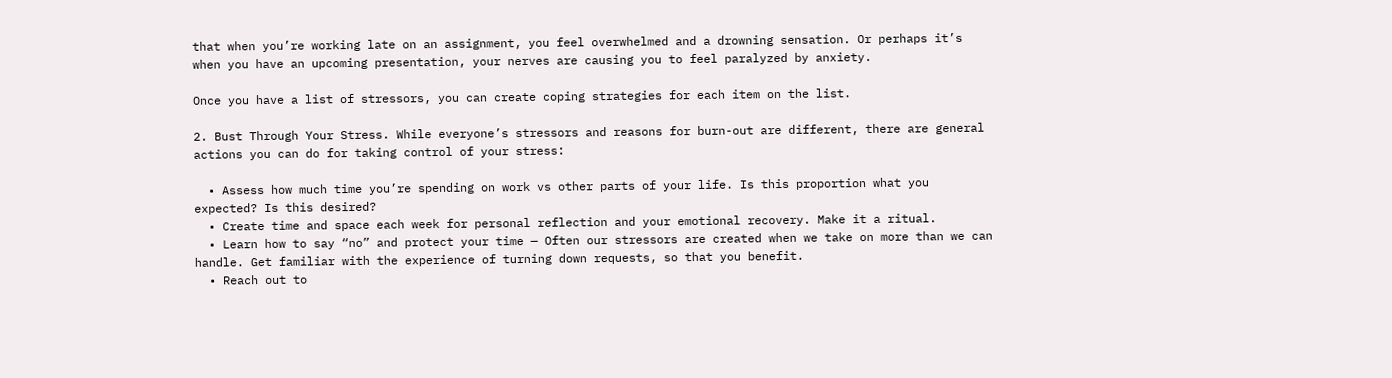that when you’re working late on an assignment, you feel overwhelmed and a drowning sensation. Or perhaps it’s when you have an upcoming presentation, your nerves are causing you to feel paralyzed by anxiety.

Once you have a list of stressors, you can create coping strategies for each item on the list.

2. Bust Through Your Stress. While everyone’s stressors and reasons for burn-out are different, there are general actions you can do for taking control of your stress:

  • Assess how much time you’re spending on work vs other parts of your life. Is this proportion what you expected? Is this desired?
  • Create time and space each week for personal reflection and your emotional recovery. Make it a ritual.
  • Learn how to say “no” and protect your time — Often our stressors are created when we take on more than we can handle. Get familiar with the experience of turning down requests, so that you benefit.
  • Reach out to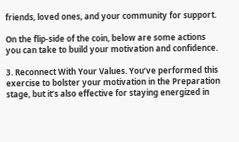friends, loved ones, and your community for support.

On the flip-side of the coin, below are some actions you can take to build your motivation and confidence.

3. Reconnect With Your Values. You’ve performed this exercise to bolster your motivation in the Preparation stage, but it’s also effective for staying energized in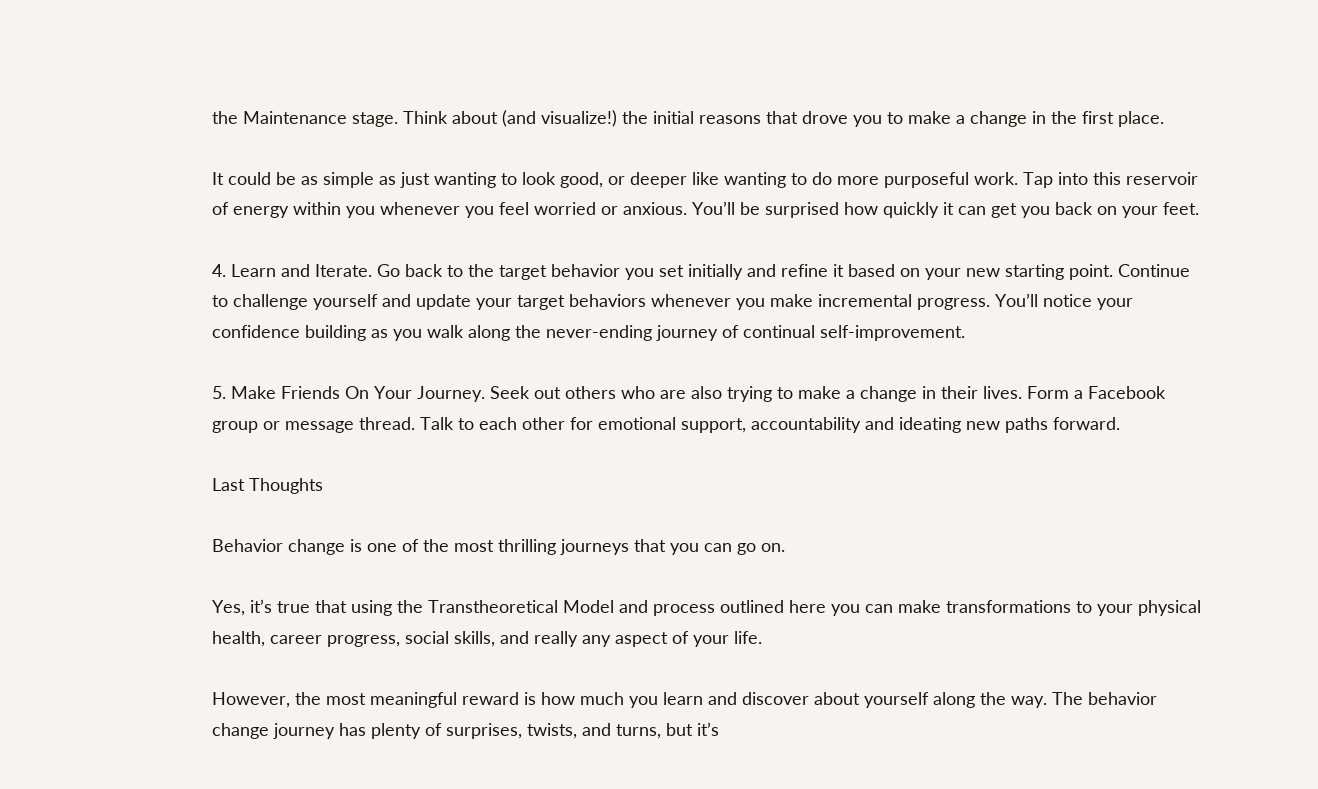the Maintenance stage. Think about (and visualize!) the initial reasons that drove you to make a change in the first place.

It could be as simple as just wanting to look good, or deeper like wanting to do more purposeful work. Tap into this reservoir of energy within you whenever you feel worried or anxious. You’ll be surprised how quickly it can get you back on your feet.

4. Learn and Iterate. Go back to the target behavior you set initially and refine it based on your new starting point. Continue to challenge yourself and update your target behaviors whenever you make incremental progress. You’ll notice your confidence building as you walk along the never-ending journey of continual self-improvement.

5. Make Friends On Your Journey. Seek out others who are also trying to make a change in their lives. Form a Facebook group or message thread. Talk to each other for emotional support, accountability and ideating new paths forward.

Last Thoughts

Behavior change is one of the most thrilling journeys that you can go on.

Yes, it’s true that using the Transtheoretical Model and process outlined here you can make transformations to your physical health, career progress, social skills, and really any aspect of your life.

However, the most meaningful reward is how much you learn and discover about yourself along the way. The behavior change journey has plenty of surprises, twists, and turns, but it’s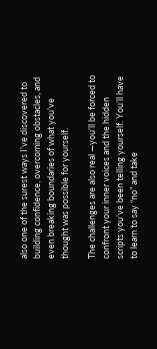also one of the surest ways I’ve discovered to building confidence, overcoming obstacles, and even breaking boundaries of what you’ve thought was possible for yourself.

The challenges are also real —you’ll be forced to confront your inner voices and the hidden scripts you’ve been telling yourself. You’ll have to learn to say “no” and take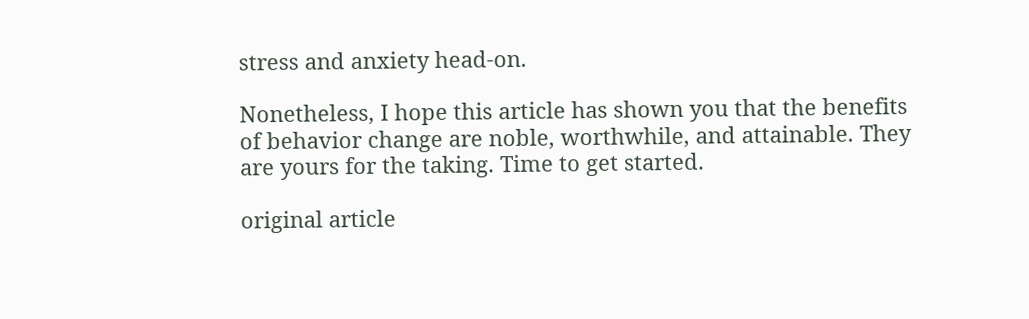stress and anxiety head-on.

Nonetheless, I hope this article has shown you that the benefits of behavior change are noble, worthwhile, and attainable. They are yours for the taking. Time to get started.

original article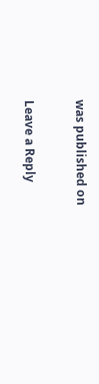was published on

Leave a Reply